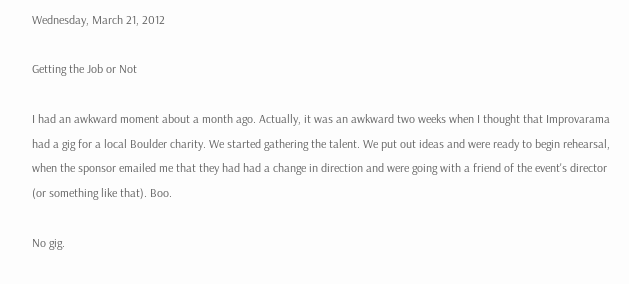Wednesday, March 21, 2012

Getting the Job or Not

I had an awkward moment about a month ago. Actually, it was an awkward two weeks when I thought that Improvarama had a gig for a local Boulder charity. We started gathering the talent. We put out ideas and were ready to begin rehearsal, when the sponsor emailed me that they had had a change in direction and were going with a friend of the event's director (or something like that). Boo.

No gig.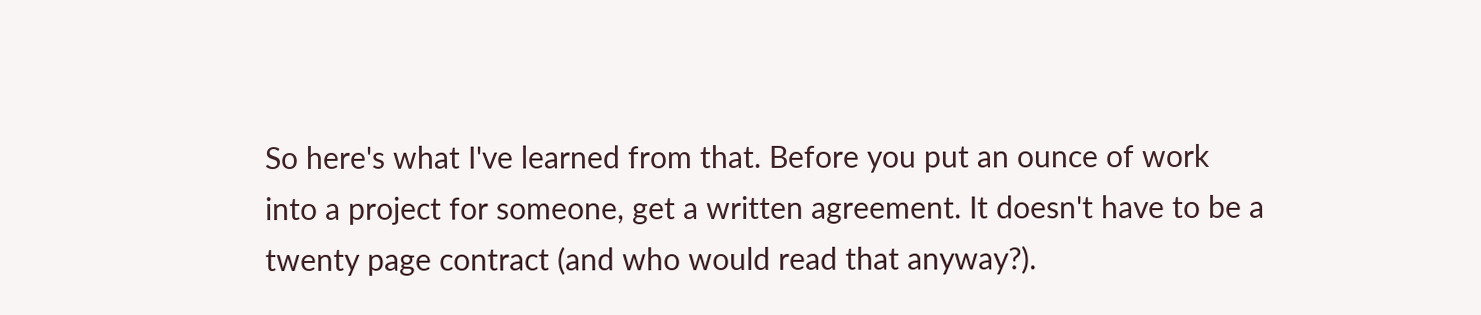So here's what I've learned from that. Before you put an ounce of work into a project for someone, get a written agreement. It doesn't have to be a twenty page contract (and who would read that anyway?).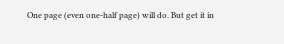One page (even one-half page) will do. But get it in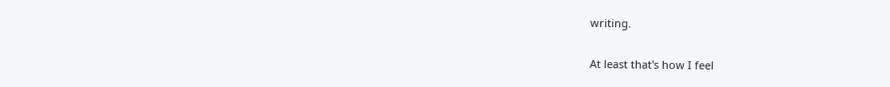writing.

At least that's how I feel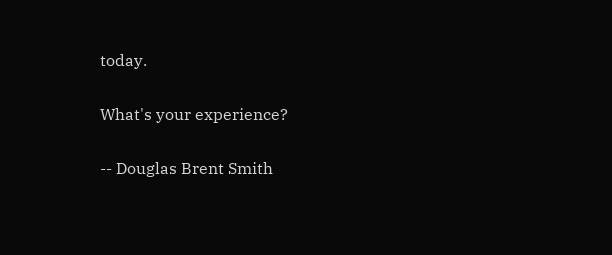today.

What's your experience?

-- Douglas Brent Smith